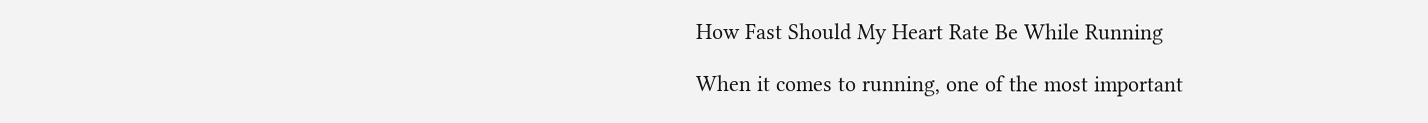How Fast Should My Heart Rate Be While Running

When it comes to running, one of the most important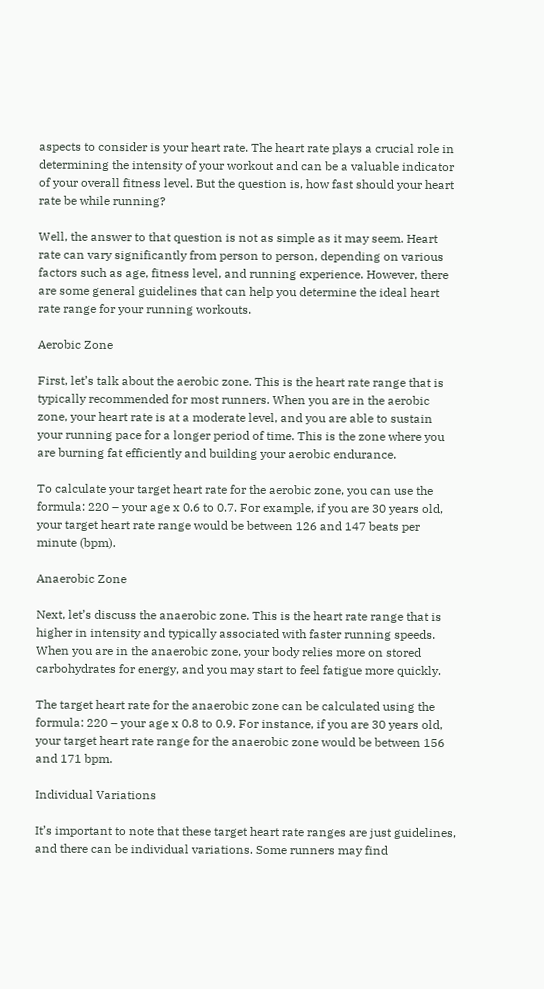aspects to consider is your heart rate. The heart rate plays a crucial role in determining the intensity of your workout and can be a valuable indicator of your overall fitness level. But the question is, how fast should your heart rate be while running?

Well, the answer to that question is not as simple as it may seem. Heart rate can vary significantly from person to person, depending on various factors such as age, fitness level, and running experience. However, there are some general guidelines that can help you determine the ideal heart rate range for your running workouts.

Aerobic Zone

First, let’s talk about the aerobic zone. This is the heart rate range that is typically recommended for most runners. When you are in the aerobic zone, your heart rate is at a moderate level, and you are able to sustain your running pace for a longer period of time. This is the zone where you are burning fat efficiently and building your aerobic endurance.

To calculate your target heart rate for the aerobic zone, you can use the formula: 220 – your age x 0.6 to 0.7. For example, if you are 30 years old, your target heart rate range would be between 126 and 147 beats per minute (bpm).

Anaerobic Zone

Next, let’s discuss the anaerobic zone. This is the heart rate range that is higher in intensity and typically associated with faster running speeds. When you are in the anaerobic zone, your body relies more on stored carbohydrates for energy, and you may start to feel fatigue more quickly.

The target heart rate for the anaerobic zone can be calculated using the formula: 220 – your age x 0.8 to 0.9. For instance, if you are 30 years old, your target heart rate range for the anaerobic zone would be between 156 and 171 bpm.

Individual Variations

It’s important to note that these target heart rate ranges are just guidelines, and there can be individual variations. Some runners may find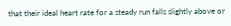that their ideal heart rate for a steady run falls slightly above or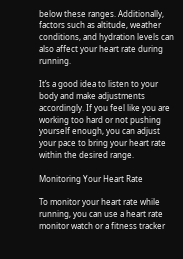below these ranges. Additionally, factors such as altitude, weather conditions, and hydration levels can also affect your heart rate during running.

It’s a good idea to listen to your body and make adjustments accordingly. If you feel like you are working too hard or not pushing yourself enough, you can adjust your pace to bring your heart rate within the desired range.

Monitoring Your Heart Rate

To monitor your heart rate while running, you can use a heart rate monitor watch or a fitness tracker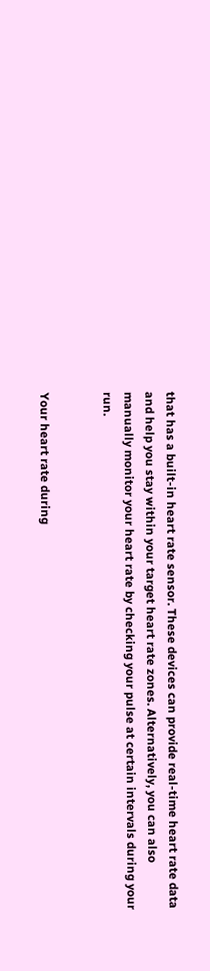that has a built-in heart rate sensor. These devices can provide real-time heart rate data and help you stay within your target heart rate zones. Alternatively, you can also manually monitor your heart rate by checking your pulse at certain intervals during your run.


Your heart rate during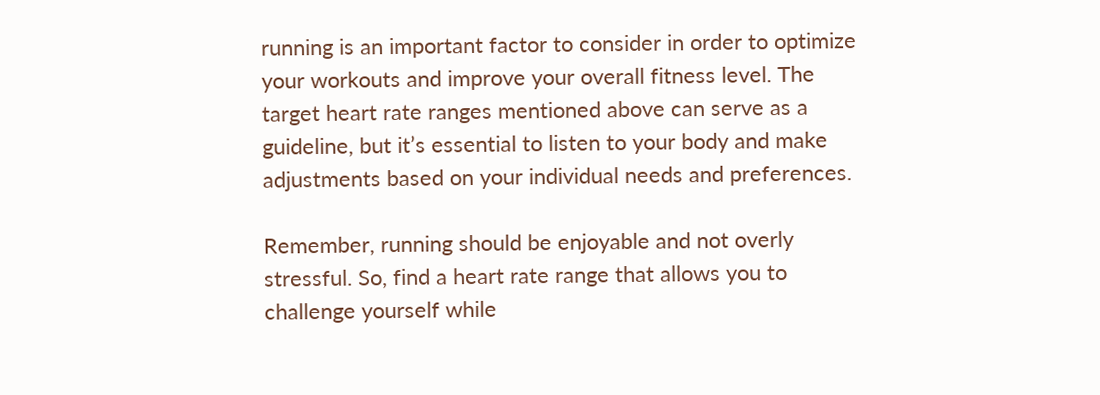running is an important factor to consider in order to optimize your workouts and improve your overall fitness level. The target heart rate ranges mentioned above can serve as a guideline, but it’s essential to listen to your body and make adjustments based on your individual needs and preferences.

Remember, running should be enjoyable and not overly stressful. So, find a heart rate range that allows you to challenge yourself while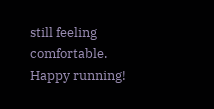still feeling comfortable. Happy running!